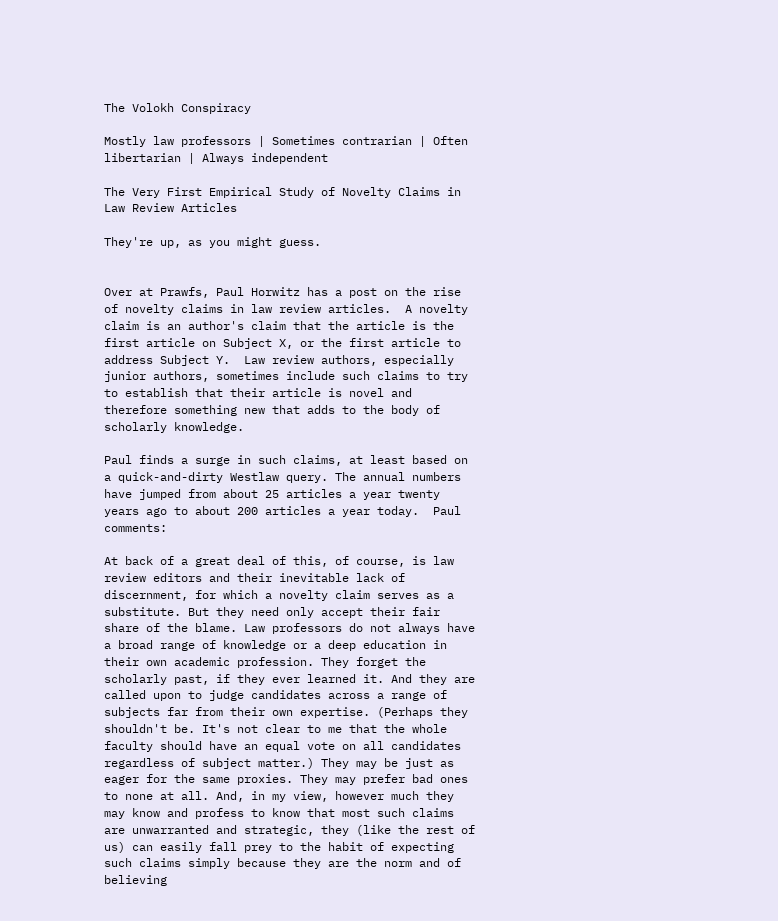The Volokh Conspiracy

Mostly law professors | Sometimes contrarian | Often libertarian | Always independent

The Very First Empirical Study of Novelty Claims in Law Review Articles

They're up, as you might guess.


Over at Prawfs, Paul Horwitz has a post on the rise of novelty claims in law review articles.  A novelty claim is an author's claim that the article is the first article on Subject X, or the first article to address Subject Y.  Law review authors, especially junior authors, sometimes include such claims to try to establish that their article is novel and therefore something new that adds to the body of scholarly knowledge.

Paul finds a surge in such claims, at least based on a quick-and-dirty Westlaw query. The annual numbers have jumped from about 25 articles a year twenty years ago to about 200 articles a year today.  Paul comments:

At back of a great deal of this, of course, is law review editors and their inevitable lack of discernment, for which a novelty claim serves as a substitute. But they need only accept their fair share of the blame. Law professors do not always have a broad range of knowledge or a deep education in their own academic profession. They forget the scholarly past, if they ever learned it. And they are called upon to judge candidates across a range of subjects far from their own expertise. (Perhaps they shouldn't be. It's not clear to me that the whole faculty should have an equal vote on all candidates regardless of subject matter.) They may be just as eager for the same proxies. They may prefer bad ones to none at all. And, in my view, however much they may know and profess to know that most such claims are unwarranted and strategic, they (like the rest of us) can easily fall prey to the habit of expecting such claims simply because they are the norm and of believing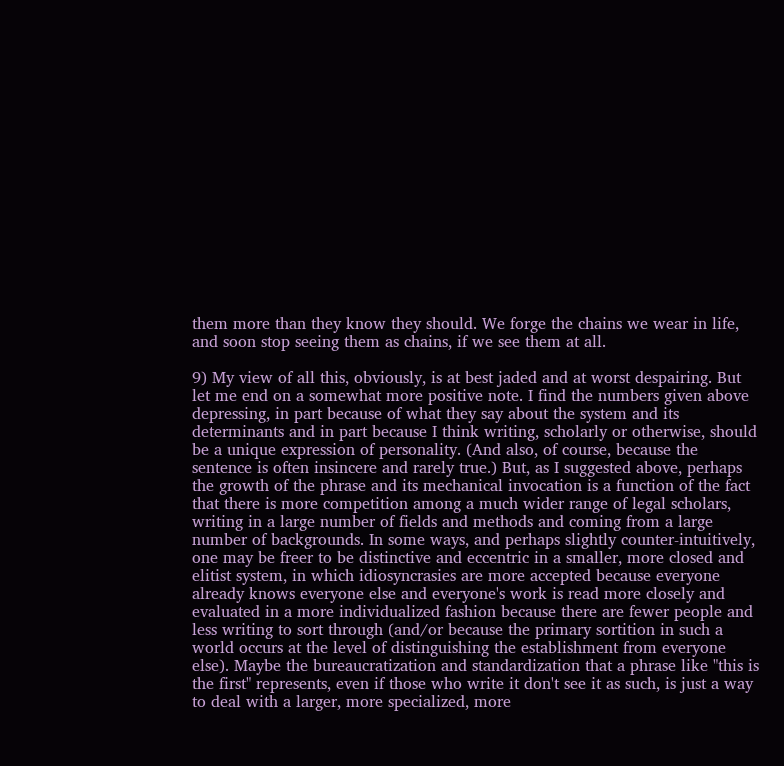them more than they know they should. We forge the chains we wear in life, and soon stop seeing them as chains, if we see them at all.

9) My view of all this, obviously, is at best jaded and at worst despairing. But let me end on a somewhat more positive note. I find the numbers given above depressing, in part because of what they say about the system and its determinants and in part because I think writing, scholarly or otherwise, should be a unique expression of personality. (And also, of course, because the sentence is often insincere and rarely true.) But, as I suggested above, perhaps the growth of the phrase and its mechanical invocation is a function of the fact that there is more competition among a much wider range of legal scholars, writing in a large number of fields and methods and coming from a large number of backgrounds. In some ways, and perhaps slightly counter-intuitively, one may be freer to be distinctive and eccentric in a smaller, more closed and elitist system, in which idiosyncrasies are more accepted because everyone already knows everyone else and everyone's work is read more closely and evaluated in a more individualized fashion because there are fewer people and less writing to sort through (and/or because the primary sortition in such a world occurs at the level of distinguishing the establishment from everyone else). Maybe the bureaucratization and standardization that a phrase like "this is the first" represents, even if those who write it don't see it as such, is just a way to deal with a larger, more specialized, more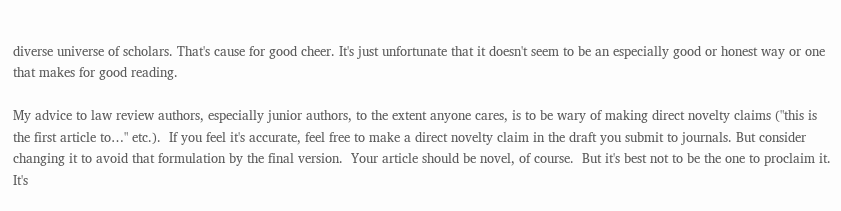diverse universe of scholars. That's cause for good cheer. It's just unfortunate that it doesn't seem to be an especially good or honest way or one that makes for good reading.

My advice to law review authors, especially junior authors, to the extent anyone cares, is to be wary of making direct novelty claims ("this is the first article to…" etc.).  If you feel it's accurate, feel free to make a direct novelty claim in the draft you submit to journals. But consider changing it to avoid that formulation by the final version.  Your article should be novel, of course.  But it's best not to be the one to proclaim it. It's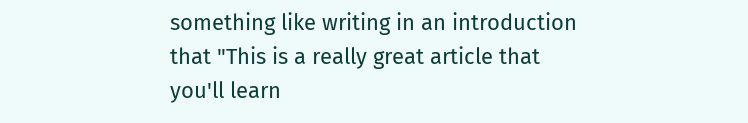something like writing in an introduction that "This is a really great article that you'll learn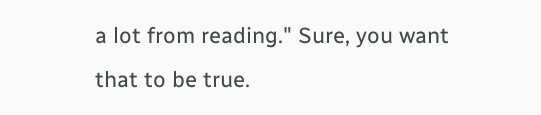a lot from reading." Sure, you want that to be true.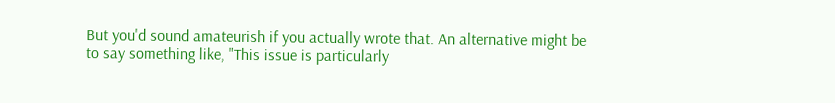But you'd sound amateurish if you actually wrote that. An alternative might be to say something like, "This issue is particularly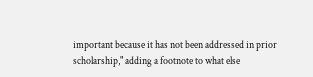important because it has not been addressed in prior scholarship," adding a footnote to what else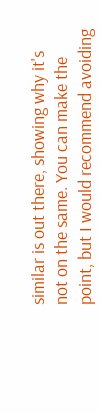similar is out there, showing why it's not on the same. You can make the point, but I would recommend avoiding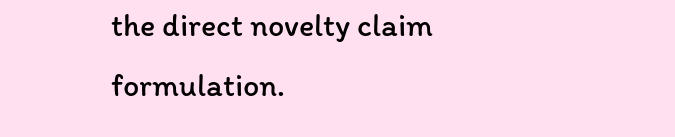the direct novelty claim formulation.